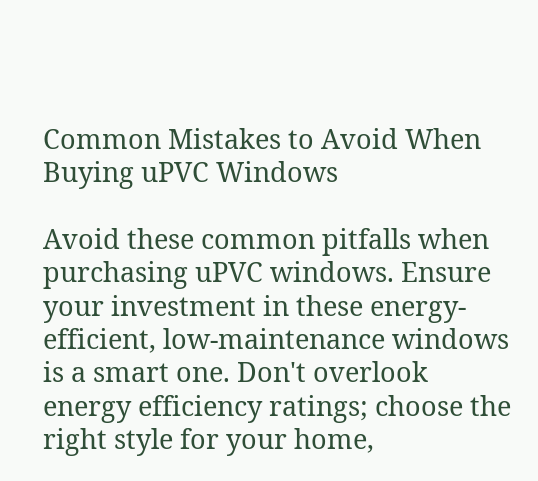Common Mistakes to Avoid When Buying uPVC Windows

Avoid these common pitfalls when purchasing uPVC windows. Ensure your investment in these energy-efficient, low-maintenance windows is a smart one. Don't overlook energy efficiency ratings; choose the right style for your home,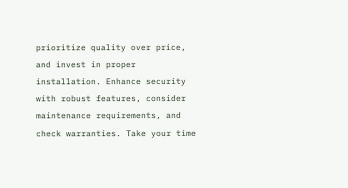prioritize quality over price, and invest in proper installation. Enhance security with robust features, consider maintenance requirements, and check warranties. Take your time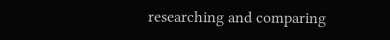researching and comparing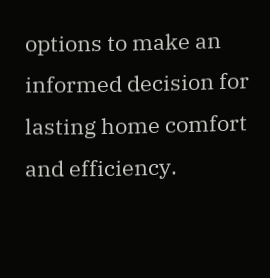options to make an informed decision for lasting home comfort and efficiency.